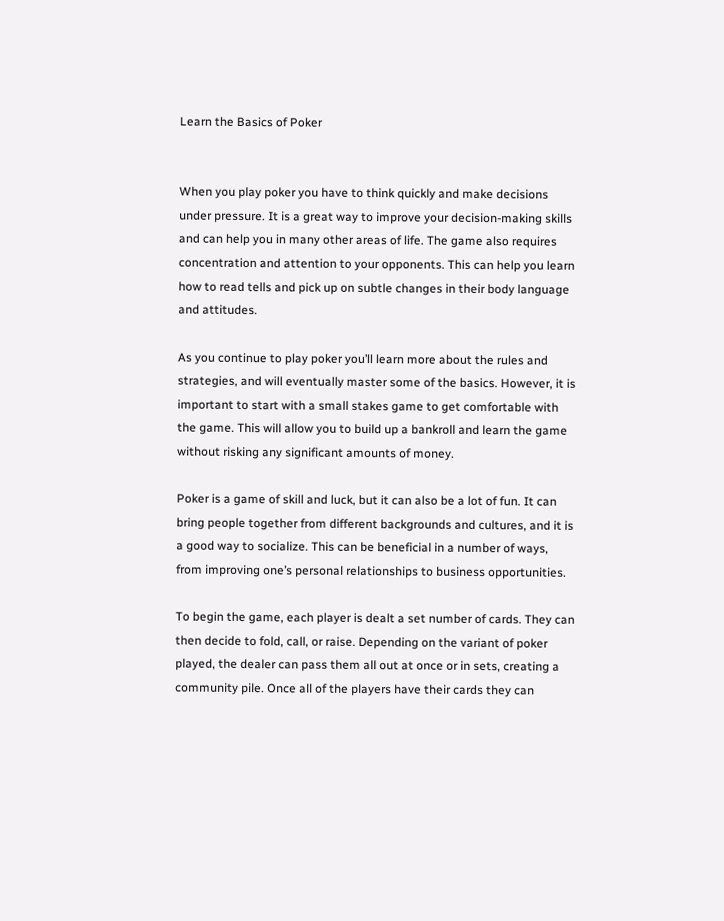Learn the Basics of Poker


When you play poker you have to think quickly and make decisions under pressure. It is a great way to improve your decision-making skills and can help you in many other areas of life. The game also requires concentration and attention to your opponents. This can help you learn how to read tells and pick up on subtle changes in their body language and attitudes.

As you continue to play poker you’ll learn more about the rules and strategies, and will eventually master some of the basics. However, it is important to start with a small stakes game to get comfortable with the game. This will allow you to build up a bankroll and learn the game without risking any significant amounts of money.

Poker is a game of skill and luck, but it can also be a lot of fun. It can bring people together from different backgrounds and cultures, and it is a good way to socialize. This can be beneficial in a number of ways, from improving one’s personal relationships to business opportunities.

To begin the game, each player is dealt a set number of cards. They can then decide to fold, call, or raise. Depending on the variant of poker played, the dealer can pass them all out at once or in sets, creating a community pile. Once all of the players have their cards they can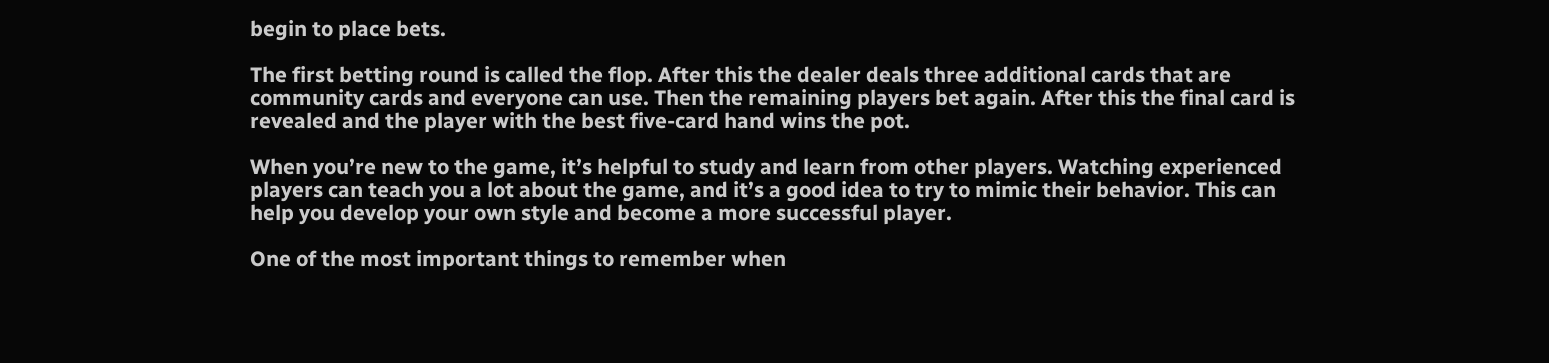begin to place bets.

The first betting round is called the flop. After this the dealer deals three additional cards that are community cards and everyone can use. Then the remaining players bet again. After this the final card is revealed and the player with the best five-card hand wins the pot.

When you’re new to the game, it’s helpful to study and learn from other players. Watching experienced players can teach you a lot about the game, and it’s a good idea to try to mimic their behavior. This can help you develop your own style and become a more successful player.

One of the most important things to remember when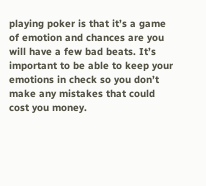playing poker is that it’s a game of emotion and chances are you will have a few bad beats. It’s important to be able to keep your emotions in check so you don’t make any mistakes that could cost you money.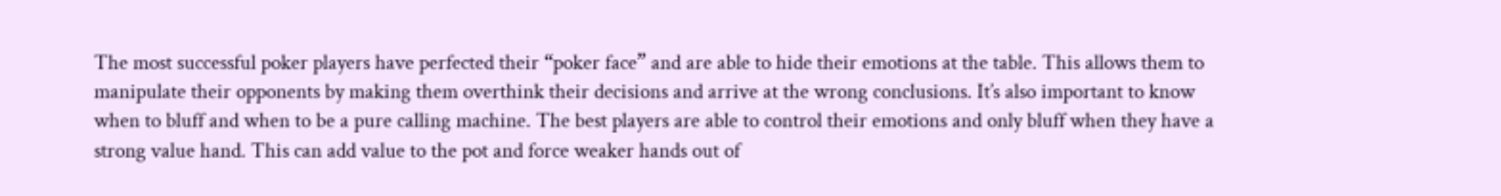The most successful poker players have perfected their “poker face” and are able to hide their emotions at the table. This allows them to manipulate their opponents by making them overthink their decisions and arrive at the wrong conclusions. It’s also important to know when to bluff and when to be a pure calling machine. The best players are able to control their emotions and only bluff when they have a strong value hand. This can add value to the pot and force weaker hands out of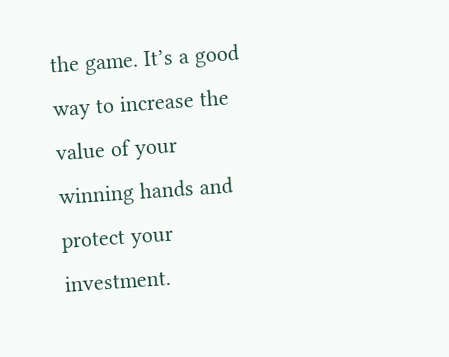the game. It’s a good way to increase the value of your winning hands and protect your investment.